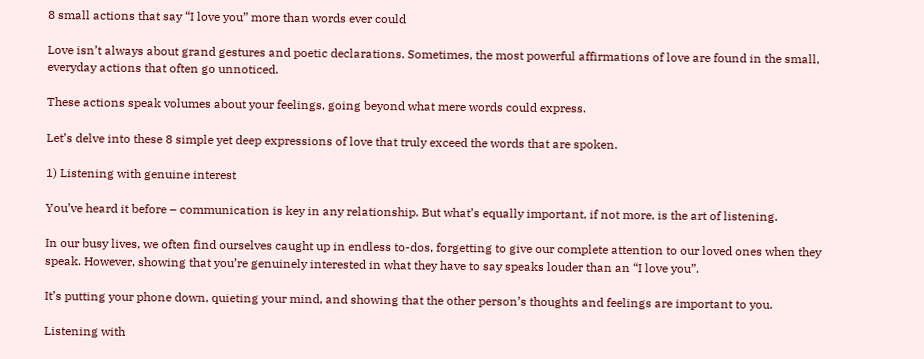8 small actions that say “I love you” more than words ever could

Love isn’t always about grand gestures and poetic declarations. Sometimes, the most powerful affirmations of love are found in the small, everyday actions that often go unnoticed.

These actions speak volumes about your feelings, going beyond what mere words could express.

Let’s delve into these 8 simple yet deep expressions of love that truly exceed the words that are spoken.

1) Listening with genuine interest

You’ve heard it before – communication is key in any relationship. But what’s equally important, if not more, is the art of listening.

In our busy lives, we often find ourselves caught up in endless to-dos, forgetting to give our complete attention to our loved ones when they speak. However, showing that you’re genuinely interested in what they have to say speaks louder than an “I love you”.

It’s putting your phone down, quieting your mind, and showing that the other person’s thoughts and feelings are important to you.

Listening with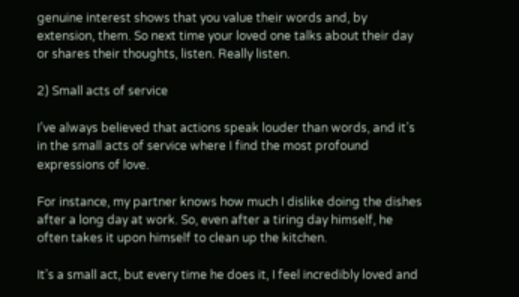genuine interest shows that you value their words and, by extension, them. So next time your loved one talks about their day or shares their thoughts, listen. Really listen.

2) Small acts of service

I’ve always believed that actions speak louder than words, and it’s in the small acts of service where I find the most profound expressions of love.

For instance, my partner knows how much I dislike doing the dishes after a long day at work. So, even after a tiring day himself, he often takes it upon himself to clean up the kitchen.

It’s a small act, but every time he does it, I feel incredibly loved and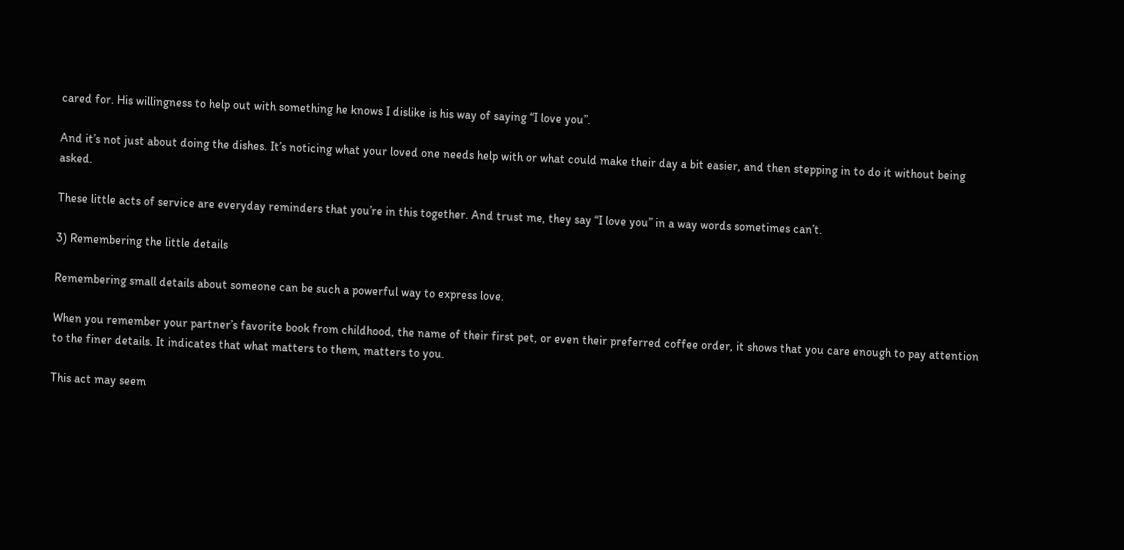cared for. His willingness to help out with something he knows I dislike is his way of saying “I love you”.

And it’s not just about doing the dishes. It’s noticing what your loved one needs help with or what could make their day a bit easier, and then stepping in to do it without being asked.

These little acts of service are everyday reminders that you’re in this together. And trust me, they say “I love you” in a way words sometimes can’t.

3) Remembering the little details

Remembering small details about someone can be such a powerful way to express love.

When you remember your partner’s favorite book from childhood, the name of their first pet, or even their preferred coffee order, it shows that you care enough to pay attention to the finer details. It indicates that what matters to them, matters to you.

This act may seem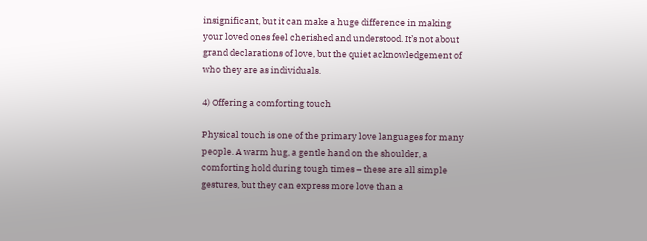insignificant, but it can make a huge difference in making your loved ones feel cherished and understood. It’s not about grand declarations of love, but the quiet acknowledgement of who they are as individuals.

4) Offering a comforting touch

Physical touch is one of the primary love languages for many people. A warm hug, a gentle hand on the shoulder, a comforting hold during tough times – these are all simple gestures, but they can express more love than a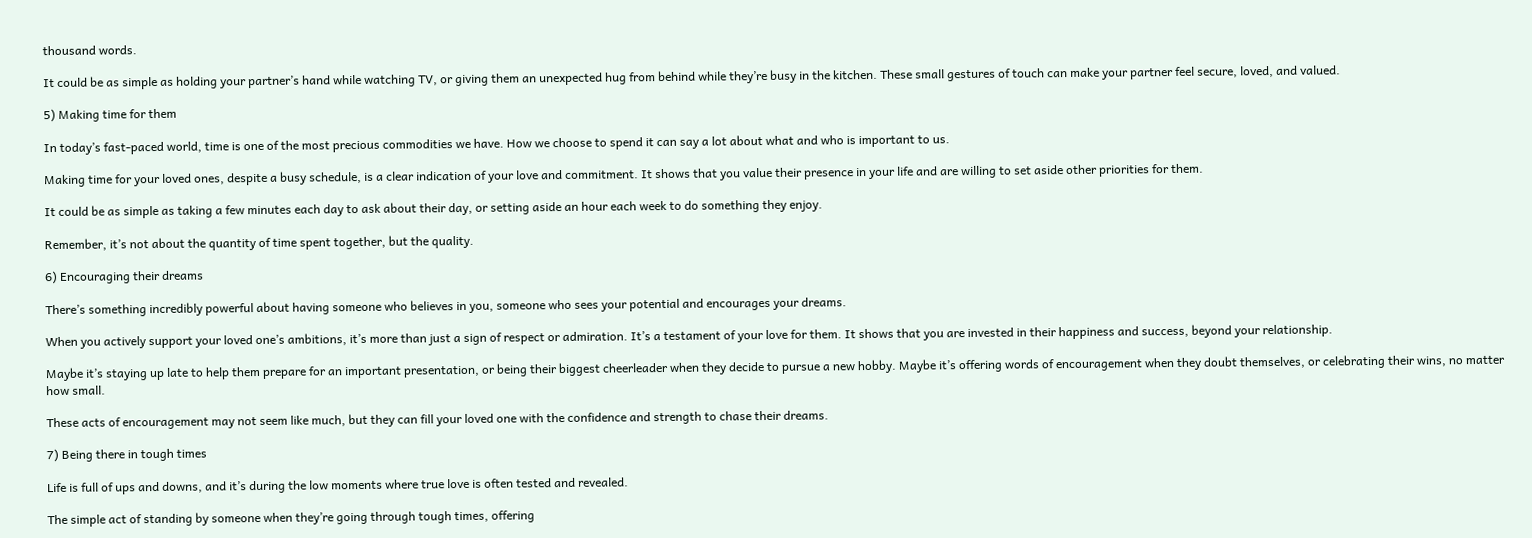thousand words.

It could be as simple as holding your partner’s hand while watching TV, or giving them an unexpected hug from behind while they’re busy in the kitchen. These small gestures of touch can make your partner feel secure, loved, and valued.

5) Making time for them

In today’s fast-paced world, time is one of the most precious commodities we have. How we choose to spend it can say a lot about what and who is important to us.

Making time for your loved ones, despite a busy schedule, is a clear indication of your love and commitment. It shows that you value their presence in your life and are willing to set aside other priorities for them.

It could be as simple as taking a few minutes each day to ask about their day, or setting aside an hour each week to do something they enjoy.

Remember, it’s not about the quantity of time spent together, but the quality.

6) Encouraging their dreams

There’s something incredibly powerful about having someone who believes in you, someone who sees your potential and encourages your dreams.

When you actively support your loved one’s ambitions, it’s more than just a sign of respect or admiration. It’s a testament of your love for them. It shows that you are invested in their happiness and success, beyond your relationship.

Maybe it’s staying up late to help them prepare for an important presentation, or being their biggest cheerleader when they decide to pursue a new hobby. Maybe it’s offering words of encouragement when they doubt themselves, or celebrating their wins, no matter how small.

These acts of encouragement may not seem like much, but they can fill your loved one with the confidence and strength to chase their dreams.

7) Being there in tough times

Life is full of ups and downs, and it’s during the low moments where true love is often tested and revealed.

The simple act of standing by someone when they’re going through tough times, offering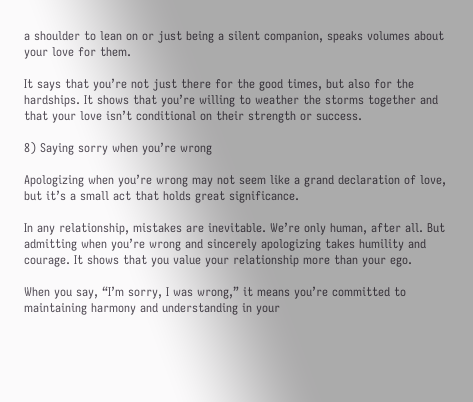a shoulder to lean on or just being a silent companion, speaks volumes about your love for them.

It says that you’re not just there for the good times, but also for the hardships. It shows that you’re willing to weather the storms together and that your love isn’t conditional on their strength or success.

8) Saying sorry when you’re wrong

Apologizing when you’re wrong may not seem like a grand declaration of love, but it’s a small act that holds great significance.

In any relationship, mistakes are inevitable. We’re only human, after all. But admitting when you’re wrong and sincerely apologizing takes humility and courage. It shows that you value your relationship more than your ego.

When you say, “I’m sorry, I was wrong,” it means you’re committed to maintaining harmony and understanding in your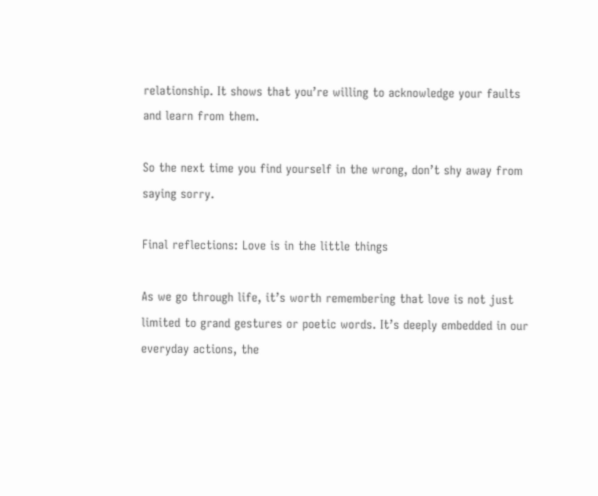relationship. It shows that you’re willing to acknowledge your faults and learn from them.

So the next time you find yourself in the wrong, don’t shy away from saying sorry.

Final reflections: Love is in the little things

As we go through life, it’s worth remembering that love is not just limited to grand gestures or poetic words. It’s deeply embedded in our everyday actions, the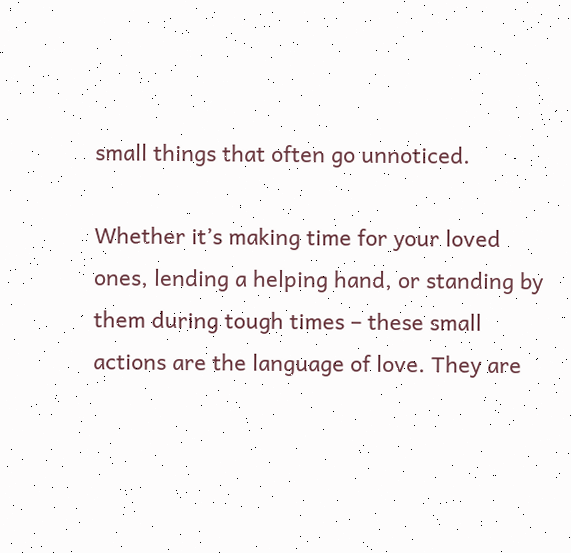small things that often go unnoticed.

Whether it’s making time for your loved ones, lending a helping hand, or standing by them during tough times – these small actions are the language of love. They are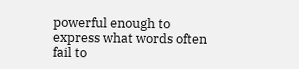powerful enough to express what words often fail to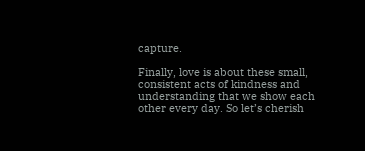capture.

Finally, love is about these small, consistent acts of kindness and understanding that we show each other every day. So let’s cherish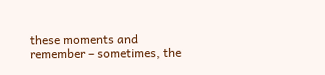these moments and remember – sometimes, the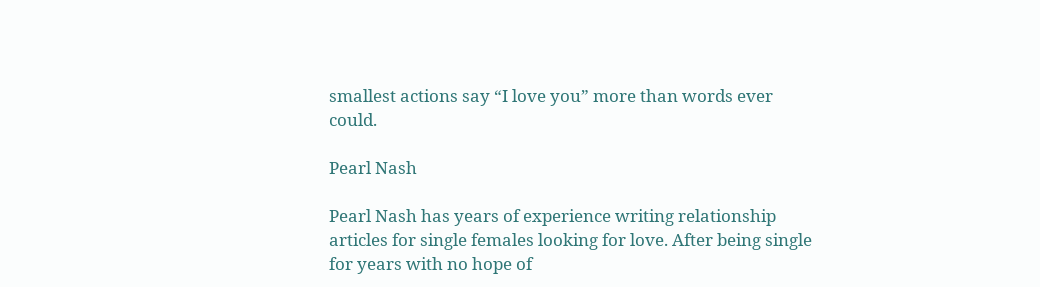smallest actions say “I love you” more than words ever could.

Pearl Nash

Pearl Nash has years of experience writing relationship articles for single females looking for love. After being single for years with no hope of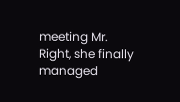meeting Mr. Right, she finally managed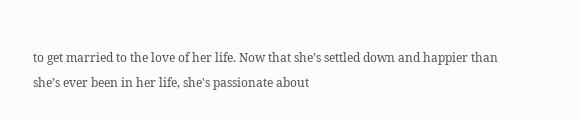to get married to the love of her life. Now that she’s settled down and happier than she’s ever been in her life, she's passionate about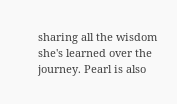sharing all the wisdom she's learned over the journey. Pearl is also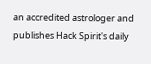an accredited astrologer and publishes Hack Spirit's daily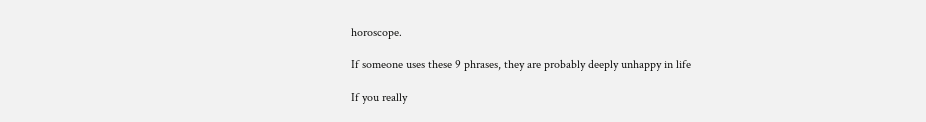horoscope.

If someone uses these 9 phrases, they are probably deeply unhappy in life

If you really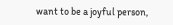want to be a joyful person,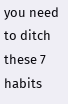you need to ditch these 7 habits